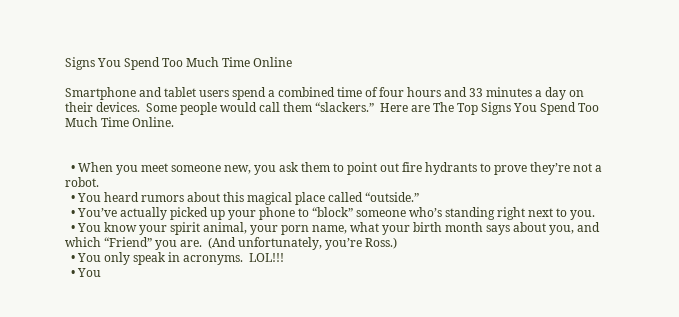Signs You Spend Too Much Time Online

Smartphone and tablet users spend a combined time of four hours and 33 minutes a day on their devices.  Some people would call them “slackers.”  Here are The Top Signs You Spend Too Much Time Online.


  • When you meet someone new, you ask them to point out fire hydrants to prove they’re not a robot.
  • You heard rumors about this magical place called “outside.”
  • You’ve actually picked up your phone to “block” someone who’s standing right next to you.
  • You know your spirit animal, your porn name, what your birth month says about you, and which “Friend” you are.  (And unfortunately, you’re Ross.)
  • You only speak in acronyms.  LOL!!!
  • You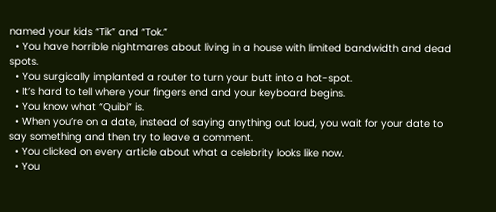named your kids “Tik” and “Tok.”
  • You have horrible nightmares about living in a house with limited bandwidth and dead spots.
  • You surgically implanted a router to turn your butt into a hot-spot.
  • It’s hard to tell where your fingers end and your keyboard begins.
  • You know what “Quibi” is.
  • When you’re on a date, instead of saying anything out loud, you wait for your date to say something and then try to leave a comment.
  • You clicked on every article about what a celebrity looks like now.
  • You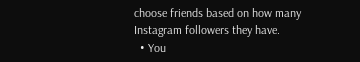choose friends based on how many Instagram followers they have.
  • You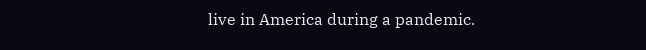live in America during a pandemic.